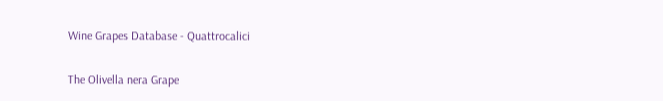Wine Grapes Database - Quattrocalici

The Olivella nera Grape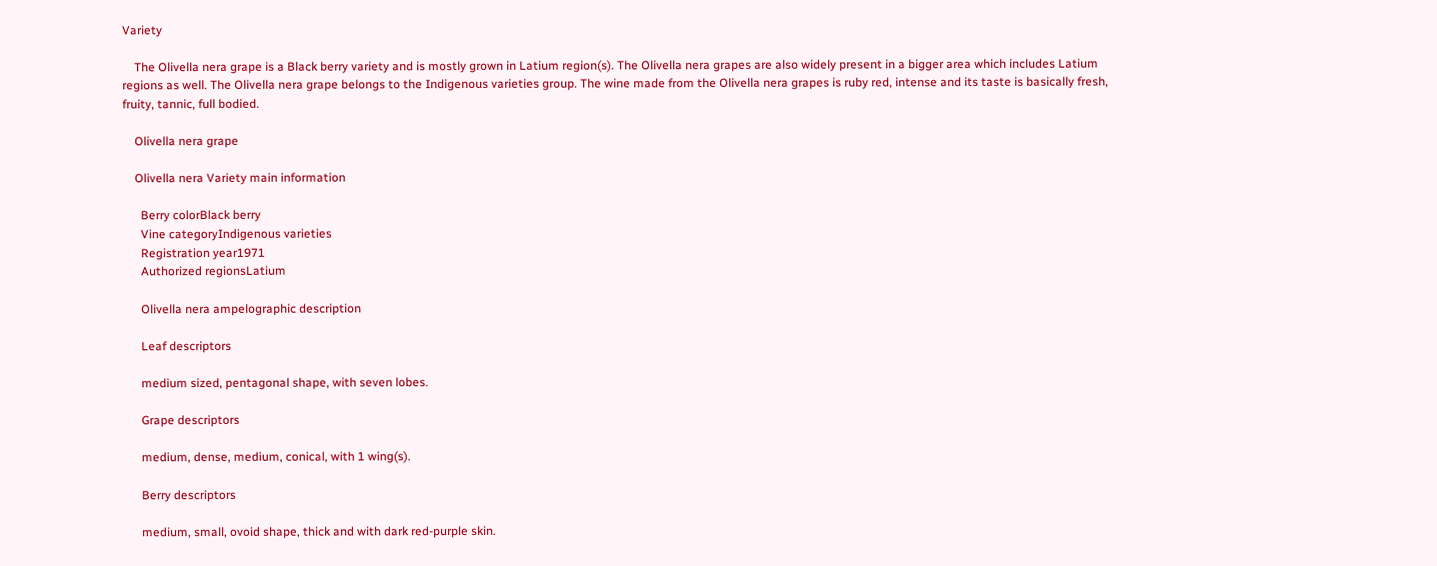Variety

    The Olivella nera grape is a Black berry variety and is mostly grown in Latium region(s). The Olivella nera grapes are also widely present in a bigger area which includes Latium regions as well. The Olivella nera grape belongs to the Indigenous varieties group. The wine made from the Olivella nera grapes is ruby red, intense and its taste is basically fresh, fruity, tannic, full bodied.

    Olivella nera grape

    Olivella nera Variety main information

      Berry colorBlack berry
      Vine categoryIndigenous varieties
      Registration year1971
      Authorized regionsLatium

      Olivella nera ampelographic description

      Leaf descriptors

      medium sized, pentagonal shape, with seven lobes.

      Grape descriptors

      medium, dense, medium, conical, with 1 wing(s).

      Berry descriptors

      medium, small, ovoid shape, thick and with dark red-purple skin.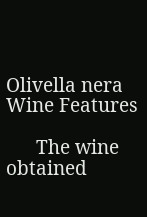Olivella nera Wine Features

      The wine obtained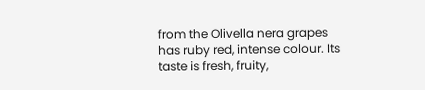from the Olivella nera grapes has ruby red, intense colour. Its taste is fresh, fruity,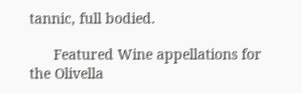tannic, full bodied.

      Featured Wine appellations for the Olivella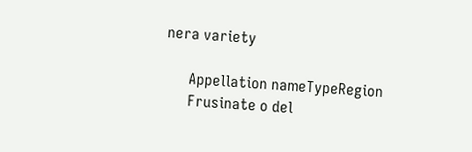nera variety

      Appellation nameTypeRegion
      Frusinate o del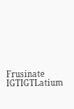Frusinate IGTIGTLatium